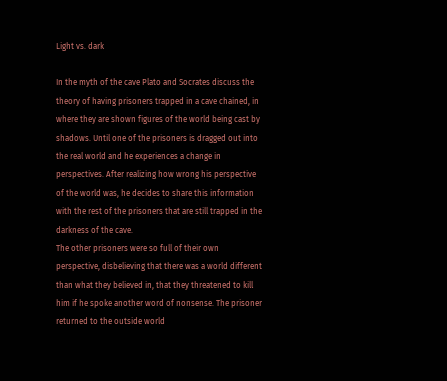Light vs. dark

In the myth of the cave Plato and Socrates discuss the theory of having prisoners trapped in a cave chained, in where they are shown figures of the world being cast by shadows. Until one of the prisoners is dragged out into the real world and he experiences a change in perspectives. After realizing how wrong his perspective of the world was, he decides to share this information with the rest of the prisoners that are still trapped in the darkness of the cave.
The other prisoners were so full of their own perspective, disbelieving that there was a world different than what they believed in, that they threatened to kill him if he spoke another word of nonsense. The prisoner returned to the outside world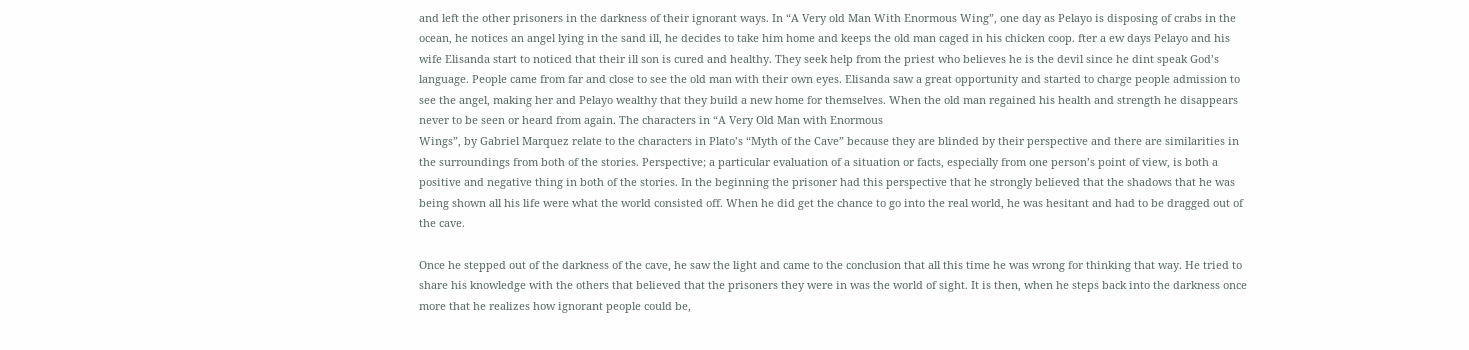and left the other prisoners in the darkness of their ignorant ways. In “A Very old Man With Enormous Wing”, one day as Pelayo is disposing of crabs in the ocean, he notices an angel lying in the sand ill, he decides to take him home and keeps the old man caged in his chicken coop. fter a ew days Pelayo and his wife Elisanda start to noticed that their ill son is cured and healthy. They seek help from the priest who believes he is the devil since he dint speak God’s language. People came from far and close to see the old man with their own eyes. Elisanda saw a great opportunity and started to charge people admission to see the angel, making her and Pelayo wealthy that they build a new home for themselves. When the old man regained his health and strength he disappears never to be seen or heard from again. The characters in “A Very Old Man with Enormous
Wings”, by Gabriel Marquez relate to the characters in Plato’s “Myth of the Cave” because they are blinded by their perspective and there are similarities in the surroundings from both of the stories. Perspective; a particular evaluation of a situation or facts, especially from one person’s point of view, is both a positive and negative thing in both of the stories. In the beginning the prisoner had this perspective that he strongly believed that the shadows that he was being shown all his life were what the world consisted off. When he did get the chance to go into the real world, he was hesitant and had to be dragged out of the cave.

Once he stepped out of the darkness of the cave, he saw the light and came to the conclusion that all this time he was wrong for thinking that way. He tried to share his knowledge with the others that believed that the prisoners they were in was the world of sight. It is then, when he steps back into the darkness once more that he realizes how ignorant people could be,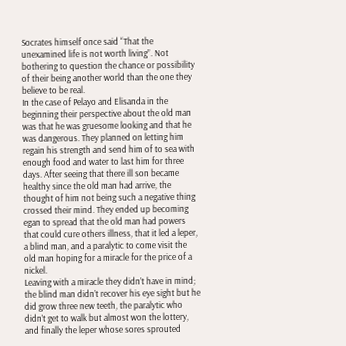Socrates himself once said “That the unexamined life is not worth living”. Not bothering to question the chance or possibility of their being another world than the one they believe to be real.
In the case of Pelayo and Elisanda in the beginning their perspective about the old man was that he was gruesome looking and that he was dangerous. They planned on letting him regain his strength and send him of to sea with enough food and water to last him for three days. After seeing that there ill son became healthy since the old man had arrive, the thought of him not being such a negative thing crossed their mind. They ended up becoming egan to spread that the old man had powers that could cure others illness, that it led a leper, a blind man, and a paralytic to come visit the old man hoping for a miracle for the price of a nickel.
Leaving with a miracle they didn’t have in mind; the blind man didn’t recover his eye sight but he did grow three new teeth, the paralytic who didn’t get to walk but almost won the lottery, and finally the leper whose sores sprouted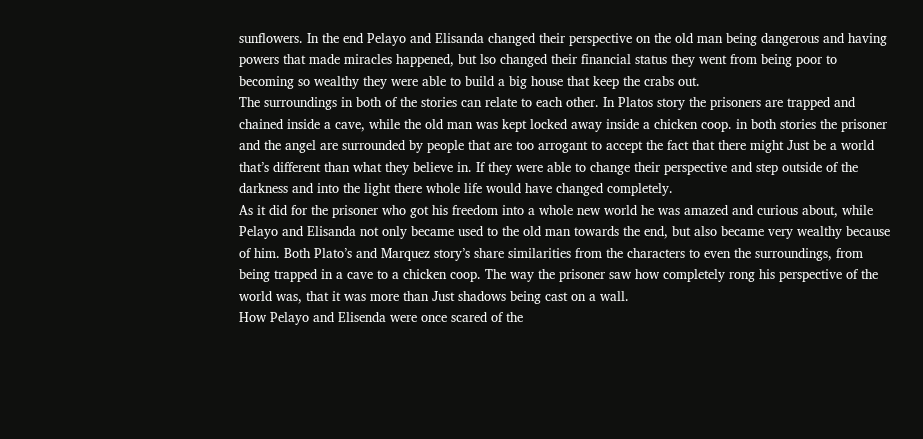sunflowers. In the end Pelayo and Elisanda changed their perspective on the old man being dangerous and having powers that made miracles happened, but lso changed their financial status they went from being poor to becoming so wealthy they were able to build a big house that keep the crabs out.
The surroundings in both of the stories can relate to each other. In Platos story the prisoners are trapped and chained inside a cave, while the old man was kept locked away inside a chicken coop. in both stories the prisoner and the angel are surrounded by people that are too arrogant to accept the fact that there might Just be a world that’s different than what they believe in. If they were able to change their perspective and step outside of the darkness and into the light there whole life would have changed completely.
As it did for the prisoner who got his freedom into a whole new world he was amazed and curious about, while Pelayo and Elisanda not only became used to the old man towards the end, but also became very wealthy because of him. Both Plato’s and Marquez story’s share similarities from the characters to even the surroundings, from being trapped in a cave to a chicken coop. The way the prisoner saw how completely rong his perspective of the world was, that it was more than Just shadows being cast on a wall.
How Pelayo and Elisenda were once scared of the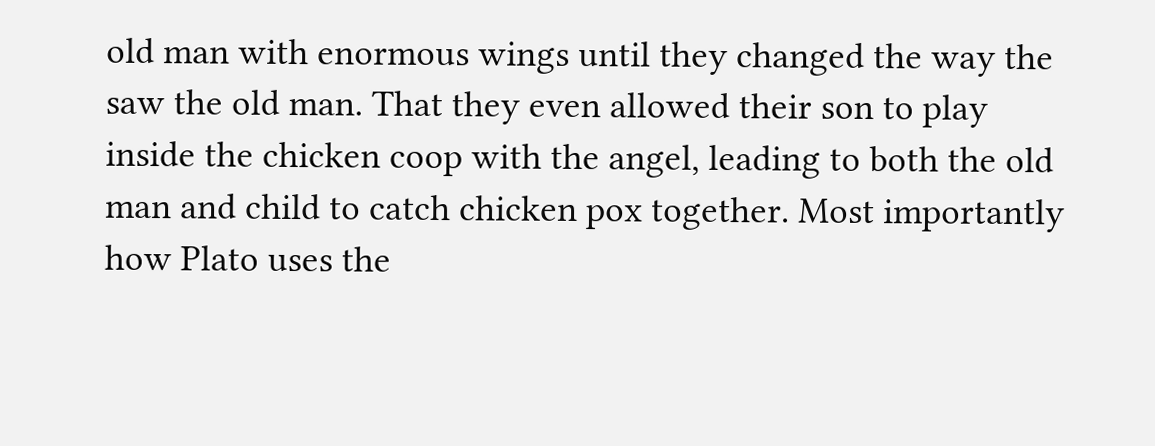old man with enormous wings until they changed the way the saw the old man. That they even allowed their son to play inside the chicken coop with the angel, leading to both the old man and child to catch chicken pox together. Most importantly how Plato uses the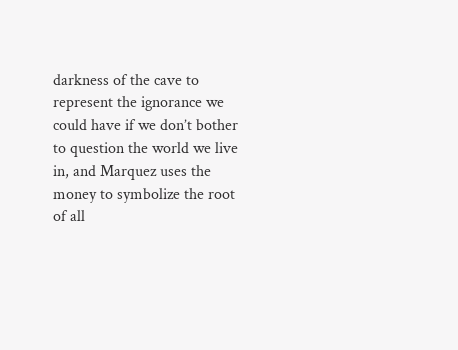darkness of the cave to represent the ignorance we could have if we don’t bother to question the world we live in, and Marquez uses the money to symbolize the root of all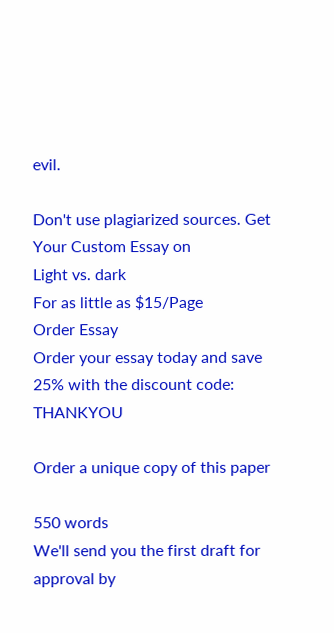evil.

Don't use plagiarized sources. Get Your Custom Essay on
Light vs. dark
For as little as $15/Page
Order Essay
Order your essay today and save 25% with the discount code: THANKYOU

Order a unique copy of this paper

550 words
We'll send you the first draft for approval by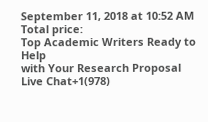September 11, 2018 at 10:52 AM
Total price:
Top Academic Writers Ready to Help
with Your Research Proposal
Live Chat+1(978)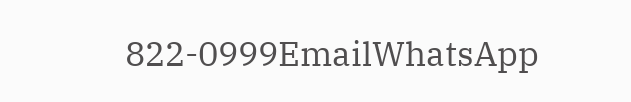822-0999EmailWhatsApp